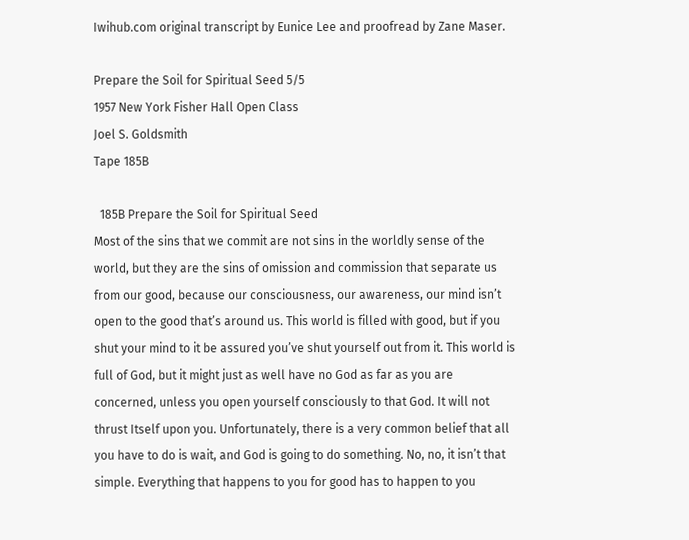Iwihub.com original transcript by Eunice Lee and proofread by Zane Maser.

Prepare the Soil for Spiritual Seed 5/5
1957 New York Fisher Hall Open Class
Joel S. Goldsmith
Tape 185B

  185B Prepare the Soil for Spiritual Seed
Most of the sins that we commit are not sins in the worldly sense of the world, but they are the sins of omission and commission that separate us from our good, because our consciousness, our awareness, our mind isn’t open to the good that’s around us. This world is filled with good, but if you shut your mind to it be assured you’ve shut yourself out from it. This world is full of God, but it might just as well have no God as far as you are concerned, unless you open yourself consciously to that God. It will not thrust Itself upon you. Unfortunately, there is a very common belief that all you have to do is wait, and God is going to do something. No, no, it isn’t that simple. Everything that happens to you for good has to happen to you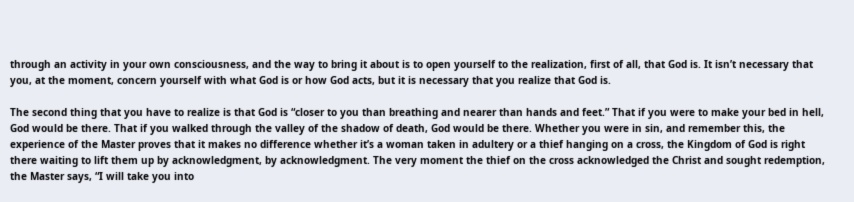through an activity in your own consciousness, and the way to bring it about is to open yourself to the realization, first of all, that God is. It isn’t necessary that you, at the moment, concern yourself with what God is or how God acts, but it is necessary that you realize that God is.

The second thing that you have to realize is that God is “closer to you than breathing and nearer than hands and feet.” That if you were to make your bed in hell, God would be there. That if you walked through the valley of the shadow of death, God would be there. Whether you were in sin, and remember this, the experience of the Master proves that it makes no difference whether it’s a woman taken in adultery or a thief hanging on a cross, the Kingdom of God is right there waiting to lift them up by acknowledgment, by acknowledgment. The very moment the thief on the cross acknowledged the Christ and sought redemption, the Master says, “I will take you into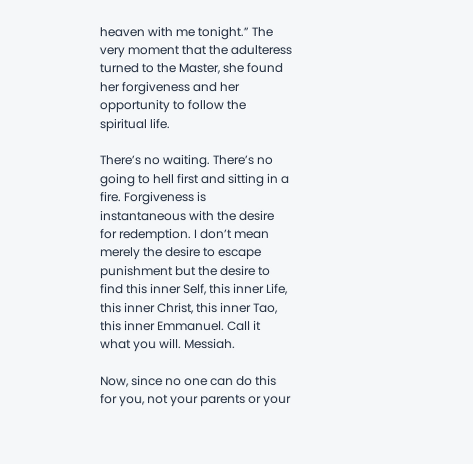heaven with me tonight.” The very moment that the adulteress turned to the Master, she found her forgiveness and her opportunity to follow the spiritual life.

There’s no waiting. There’s no going to hell first and sitting in a fire. Forgiveness is instantaneous with the desire for redemption. I don’t mean merely the desire to escape punishment but the desire to find this inner Self, this inner Life, this inner Christ, this inner Tao, this inner Emmanuel. Call it what you will. Messiah.

Now, since no one can do this for you, not your parents or your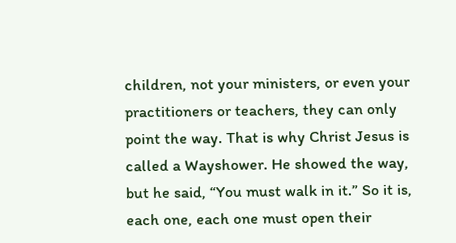children, not your ministers, or even your practitioners or teachers, they can only point the way. That is why Christ Jesus is called a Wayshower. He showed the way, but he said, “You must walk in it.” So it is, each one, each one must open their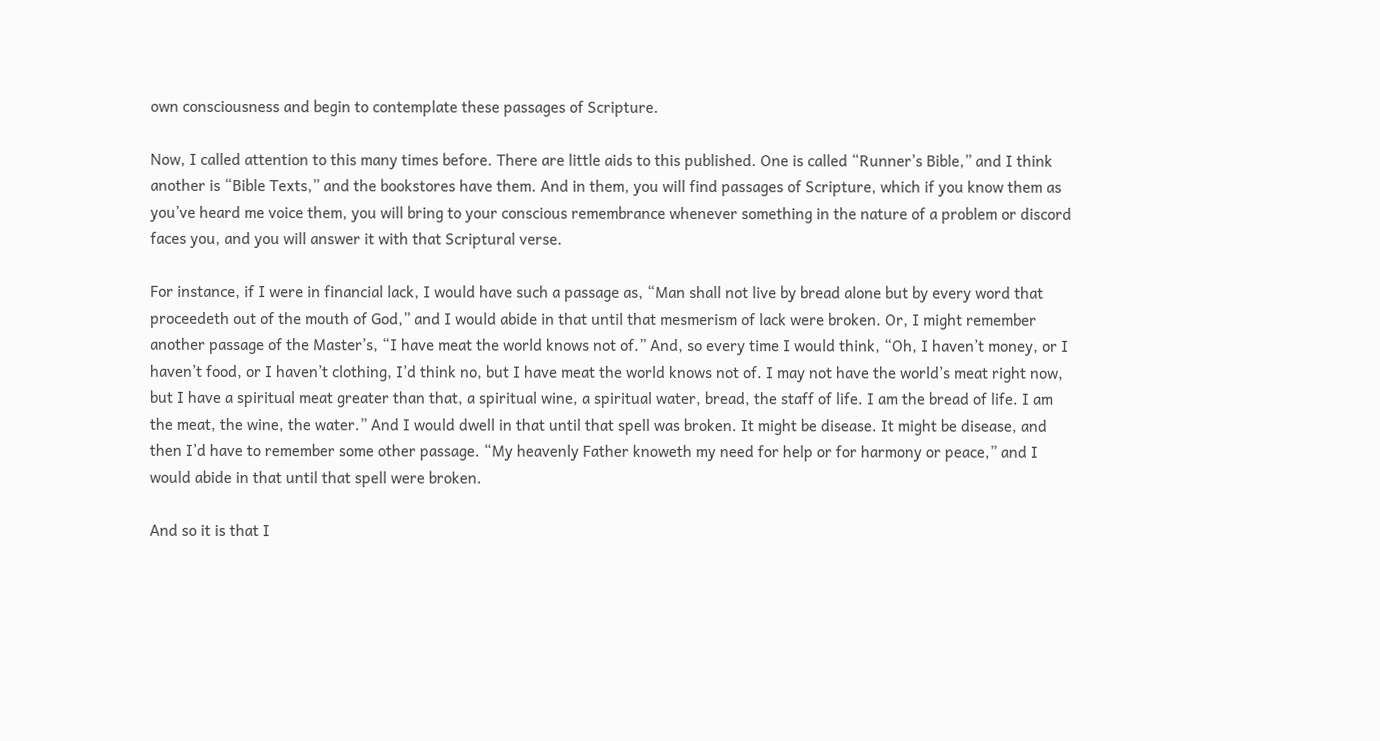own consciousness and begin to contemplate these passages of Scripture.

Now, I called attention to this many times before. There are little aids to this published. One is called “Runner’s Bible,” and I think another is “Bible Texts,” and the bookstores have them. And in them, you will find passages of Scripture, which if you know them as you’ve heard me voice them, you will bring to your conscious remembrance whenever something in the nature of a problem or discord faces you, and you will answer it with that Scriptural verse.

For instance, if I were in financial lack, I would have such a passage as, “Man shall not live by bread alone but by every word that proceedeth out of the mouth of God,” and I would abide in that until that mesmerism of lack were broken. Or, I might remember another passage of the Master’s, “I have meat the world knows not of.” And, so every time I would think, “Oh, I haven’t money, or I haven’t food, or I haven’t clothing, I’d think no, but I have meat the world knows not of. I may not have the world’s meat right now, but I have a spiritual meat greater than that, a spiritual wine, a spiritual water, bread, the staff of life. I am the bread of life. I am the meat, the wine, the water.” And I would dwell in that until that spell was broken. It might be disease. It might be disease, and then I’d have to remember some other passage. “My heavenly Father knoweth my need for help or for harmony or peace,” and I would abide in that until that spell were broken.

And so it is that I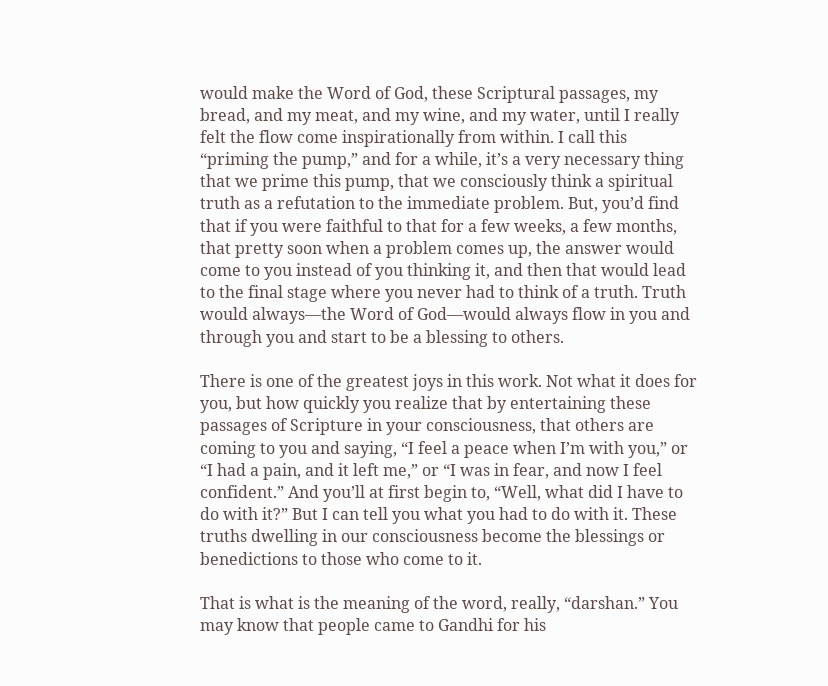would make the Word of God, these Scriptural passages, my bread, and my meat, and my wine, and my water, until I really felt the flow come inspirationally from within. I call this “priming the pump,” and for a while, it’s a very necessary thing that we prime this pump, that we consciously think a spiritual truth as a refutation to the immediate problem. But, you’d find that if you were faithful to that for a few weeks, a few months, that pretty soon when a problem comes up, the answer would come to you instead of you thinking it, and then that would lead to the final stage where you never had to think of a truth. Truth would always—the Word of God—would always flow in you and through you and start to be a blessing to others.

There is one of the greatest joys in this work. Not what it does for you, but how quickly you realize that by entertaining these passages of Scripture in your consciousness, that others are coming to you and saying, “I feel a peace when I’m with you,” or “I had a pain, and it left me,” or “I was in fear, and now I feel confident.” And you’ll at first begin to, “Well, what did I have to do with it?” But I can tell you what you had to do with it. These truths dwelling in our consciousness become the blessings or benedictions to those who come to it.

That is what is the meaning of the word, really, “darshan.” You may know that people came to Gandhi for his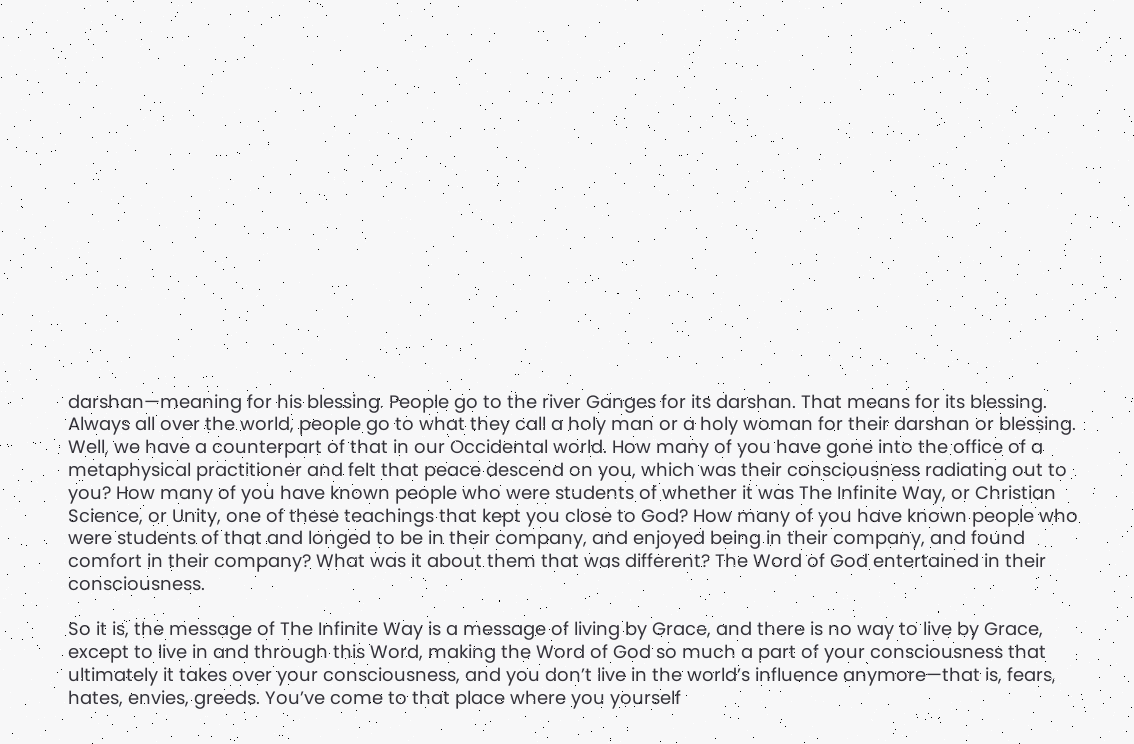darshan—meaning for his blessing. People go to the river Ganges for its darshan. That means for its blessing. Always all over the world, people go to what they call a holy man or a holy woman for their darshan or blessing. Well, we have a counterpart of that in our Occidental world. How many of you have gone into the office of a metaphysical practitioner and felt that peace descend on you, which was their consciousness radiating out to you? How many of you have known people who were students of whether it was The Infinite Way, or Christian Science, or Unity, one of these teachings that kept you close to God? How many of you have known people who were students of that and longed to be in their company, and enjoyed being in their company, and found comfort in their company? What was it about them that was different? The Word of God entertained in their consciousness.

So it is, the message of The Infinite Way is a message of living by Grace, and there is no way to live by Grace, except to live in and through this Word, making the Word of God so much a part of your consciousness that ultimately it takes over your consciousness, and you don’t live in the world’s influence anymore—that is, fears, hates, envies, greeds. You’ve come to that place where you yourself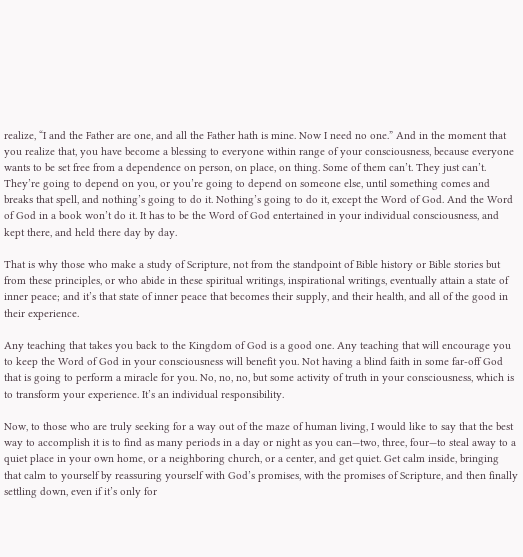realize, “I and the Father are one, and all the Father hath is mine. Now I need no one.” And in the moment that you realize that, you have become a blessing to everyone within range of your consciousness, because everyone wants to be set free from a dependence on person, on place, on thing. Some of them can’t. They just can’t. They’re going to depend on you, or you’re going to depend on someone else, until something comes and breaks that spell, and nothing’s going to do it. Nothing’s going to do it, except the Word of God. And the Word of God in a book won’t do it. It has to be the Word of God entertained in your individual consciousness, and kept there, and held there day by day.

That is why those who make a study of Scripture, not from the standpoint of Bible history or Bible stories but from these principles, or who abide in these spiritual writings, inspirational writings, eventually attain a state of inner peace; and it’s that state of inner peace that becomes their supply, and their health, and all of the good in their experience.

Any teaching that takes you back to the Kingdom of God is a good one. Any teaching that will encourage you to keep the Word of God in your consciousness will benefit you. Not having a blind faith in some far-off God that is going to perform a miracle for you. No, no, no, but some activity of truth in your consciousness, which is to transform your experience. It’s an individual responsibility.

Now, to those who are truly seeking for a way out of the maze of human living, I would like to say that the best way to accomplish it is to find as many periods in a day or night as you can—two, three, four—to steal away to a quiet place in your own home, or a neighboring church, or a center, and get quiet. Get calm inside, bringing that calm to yourself by reassuring yourself with God’s promises, with the promises of Scripture, and then finally settling down, even if it’s only for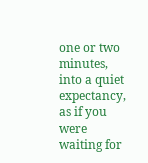one or two minutes, into a quiet expectancy, as if you were waiting for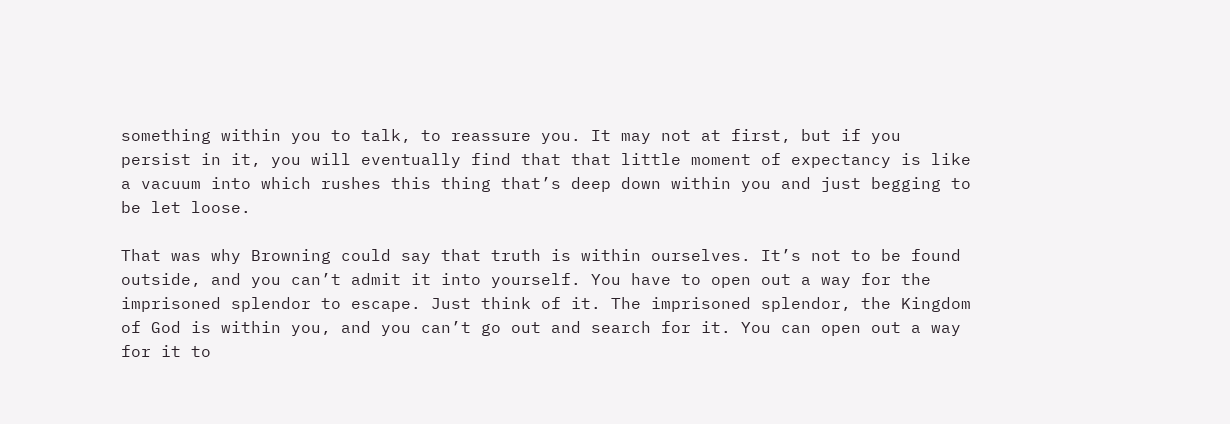something within you to talk, to reassure you. It may not at first, but if you persist in it, you will eventually find that that little moment of expectancy is like a vacuum into which rushes this thing that’s deep down within you and just begging to be let loose.

That was why Browning could say that truth is within ourselves. It’s not to be found outside, and you can’t admit it into yourself. You have to open out a way for the imprisoned splendor to escape. Just think of it. The imprisoned splendor, the Kingdom of God is within you, and you can’t go out and search for it. You can open out a way for it to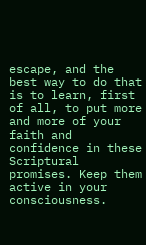escape, and the best way to do that is to learn, first of all, to put more and more of your faith and confidence in these Scriptural promises. Keep them active in your consciousness.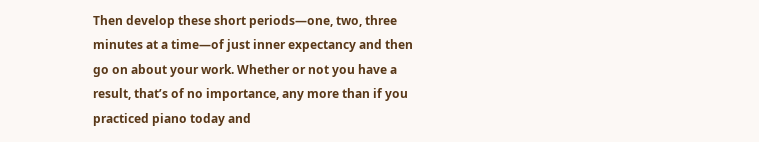Then develop these short periods—one, two, three minutes at a time—of just inner expectancy and then go on about your work. Whether or not you have a result, that’s of no importance, any more than if you practiced piano today and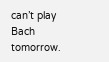can’t play Bach tomorrow.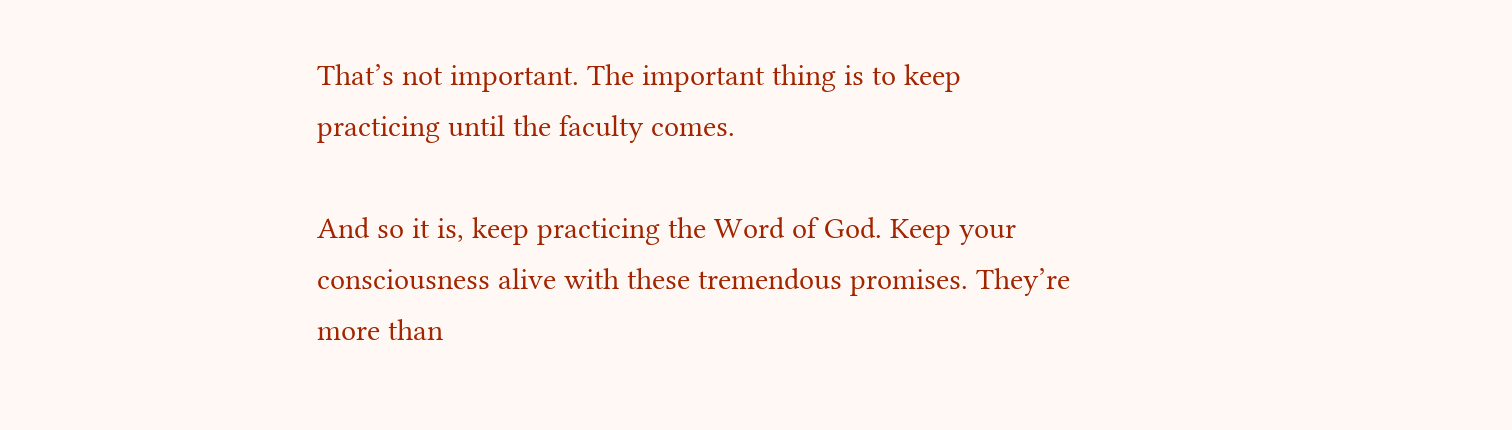That’s not important. The important thing is to keep practicing until the faculty comes.

And so it is, keep practicing the Word of God. Keep your consciousness alive with these tremendous promises. They’re more than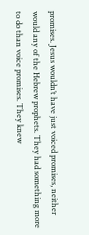promises. Jesus wouldn’t have just voiced promises, neither would any of the Hebrew prophets. They had something more to do than voice promises. They knew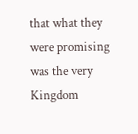that what they were promising was the very Kingdom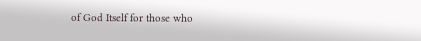of God Itself for those who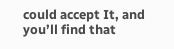could accept It, and you’ll find that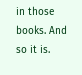in those books. And so it is.